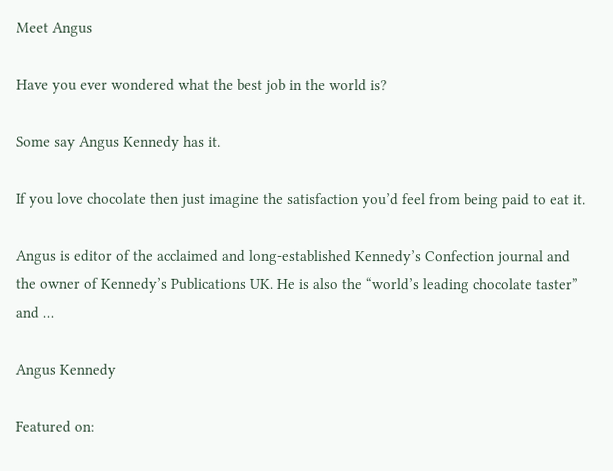Meet Angus

Have you ever wondered what the best job in the world is?

Some say Angus Kennedy has it.

If you love chocolate then just imagine the satisfaction you’d feel from being paid to eat it.

Angus is editor of the acclaimed and long-established Kennedy’s Confection journal and the owner of Kennedy’s Publications UK. He is also the “world’s leading chocolate taster” and …

Angus Kennedy

Featured on: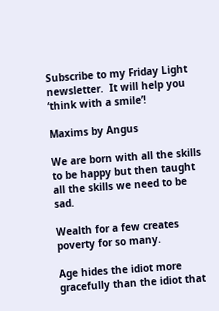Subscribe to my Friday Light newsletter.  It will help you ‘think with a smile’!

Maxims by Angus

We are born with all the skills to be happy but then taught all the skills we need to be sad.

Wealth for a few creates poverty for so many.

Age hides the idiot more gracefully than the idiot that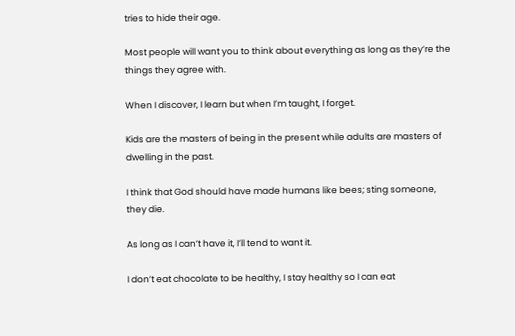tries to hide their age.

Most people will want you to think about everything as long as they’re the things they agree with.

When I discover, I learn but when I’m taught, I forget.

Kids are the masters of being in the present while adults are masters of dwelling in the past.

I think that God should have made humans like bees; sting someone, they die.

As long as I can’t have it, I’ll tend to want it.

I don’t eat chocolate to be healthy, I stay healthy so I can eat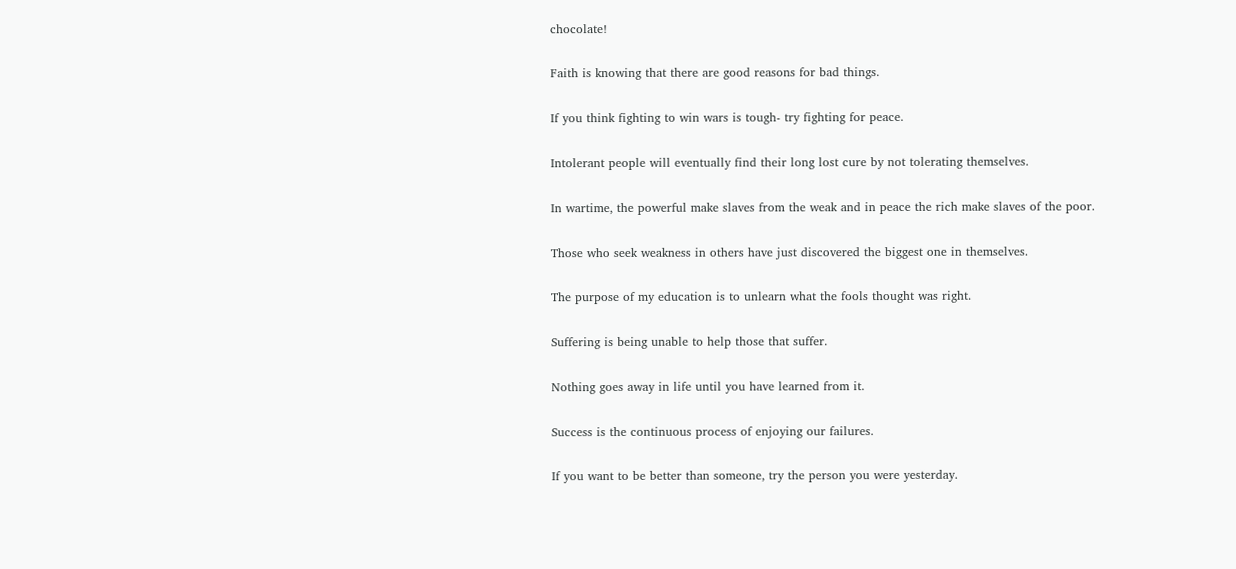chocolate!

Faith is knowing that there are good reasons for bad things.

If you think fighting to win wars is tough- try fighting for peace.

Intolerant people will eventually find their long lost cure by not tolerating themselves.

In wartime, the powerful make slaves from the weak and in peace the rich make slaves of the poor.

Those who seek weakness in others have just discovered the biggest one in themselves.

The purpose of my education is to unlearn what the fools thought was right.

Suffering is being unable to help those that suffer.

Nothing goes away in life until you have learned from it.

Success is the continuous process of enjoying our failures.

If you want to be better than someone, try the person you were yesterday.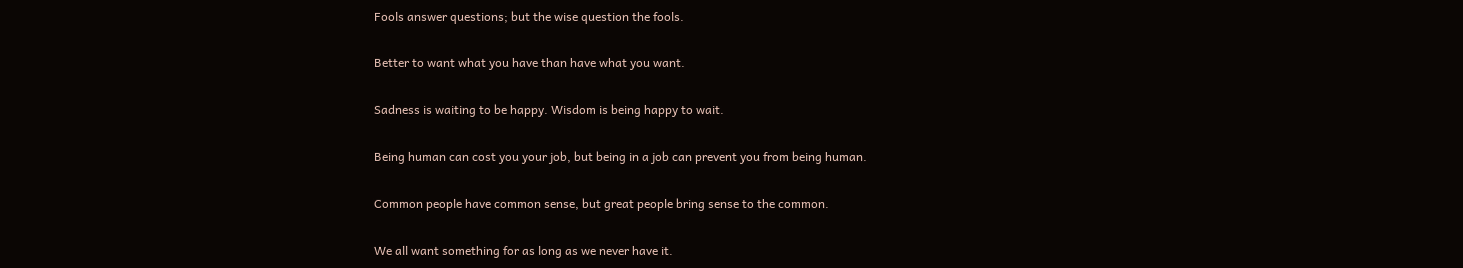Fools answer questions; but the wise question the fools.

Better to want what you have than have what you want.

Sadness is waiting to be happy. Wisdom is being happy to wait.

Being human can cost you your job, but being in a job can prevent you from being human.

Common people have common sense, but great people bring sense to the common.

We all want something for as long as we never have it.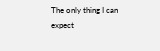The only thing I can expect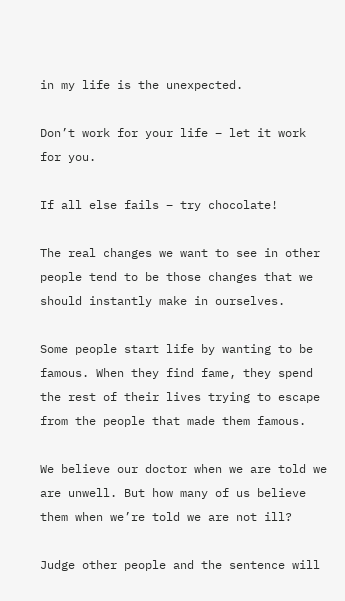in my life is the unexpected.

Don’t work for your life – let it work for you.

If all else fails – try chocolate!

The real changes we want to see in other people tend to be those changes that we should instantly make in ourselves.

Some people start life by wanting to be famous. When they find fame, they spend the rest of their lives trying to escape from the people that made them famous.

We believe our doctor when we are told we are unwell. But how many of us believe them when we’re told we are not ill?

Judge other people and the sentence will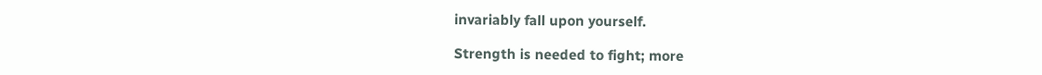invariably fall upon yourself.

Strength is needed to fight; more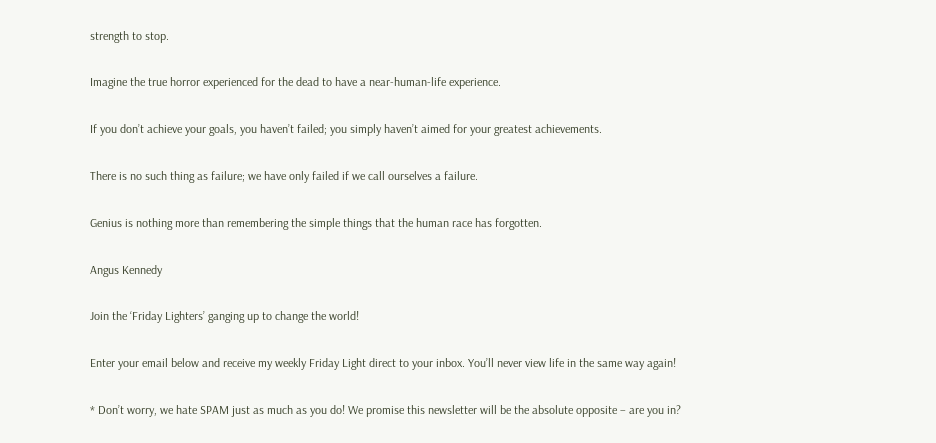strength to stop.

Imagine the true horror experienced for the dead to have a near-human-life experience.

If you don’t achieve your goals, you haven’t failed; you simply haven’t aimed for your greatest achievements.

There is no such thing as failure; we have only failed if we call ourselves a failure.

Genius is nothing more than remembering the simple things that the human race has forgotten.

Angus Kennedy

Join the ‘Friday Lighters’ ganging up to change the world!

Enter your email below and receive my weekly Friday Light direct to your inbox. You’ll never view life in the same way again!

* Don’t worry, we hate SPAM just as much as you do! We promise this newsletter will be the absolute opposite – are you in?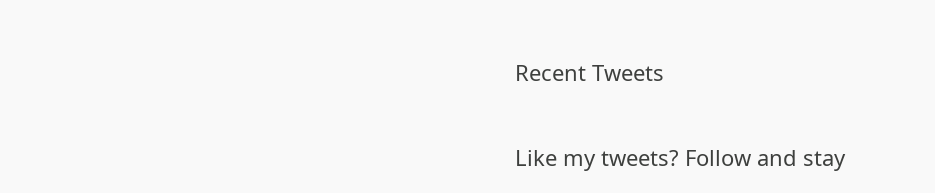Recent Tweets


Like my tweets? Follow and stay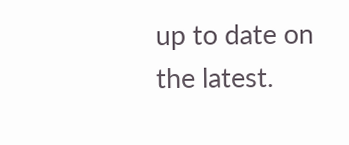up to date on the latest.